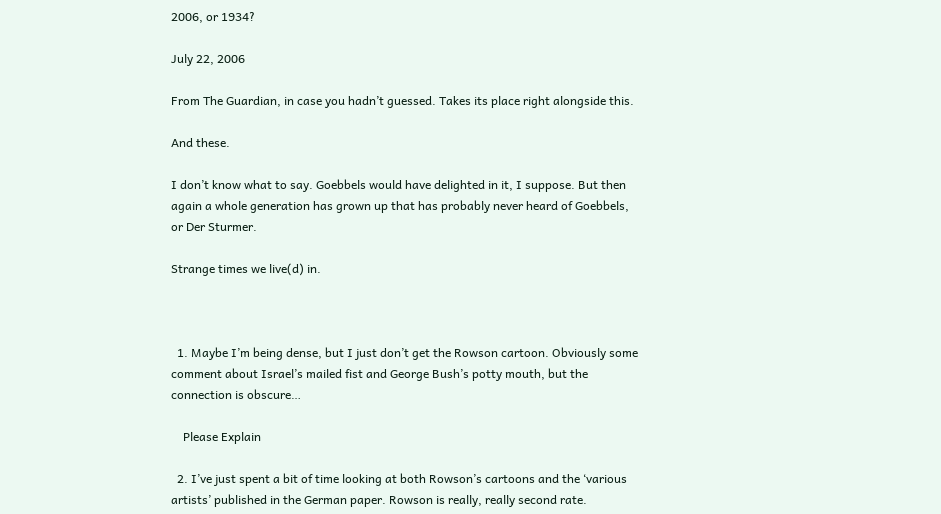2006, or 1934?

July 22, 2006

From The Guardian, in case you hadn’t guessed. Takes its place right alongside this.

And these.

I don’t know what to say. Goebbels would have delighted in it, I suppose. But then again a whole generation has grown up that has probably never heard of Goebbels, or Der Sturmer.

Strange times we live(d) in.



  1. Maybe I’m being dense, but I just don’t get the Rowson cartoon. Obviously some comment about Israel’s mailed fist and George Bush’s potty mouth, but the connection is obscure…

    Please Explain

  2. I’ve just spent a bit of time looking at both Rowson’s cartoons and the ‘various artists’ published in the German paper. Rowson is really, really second rate.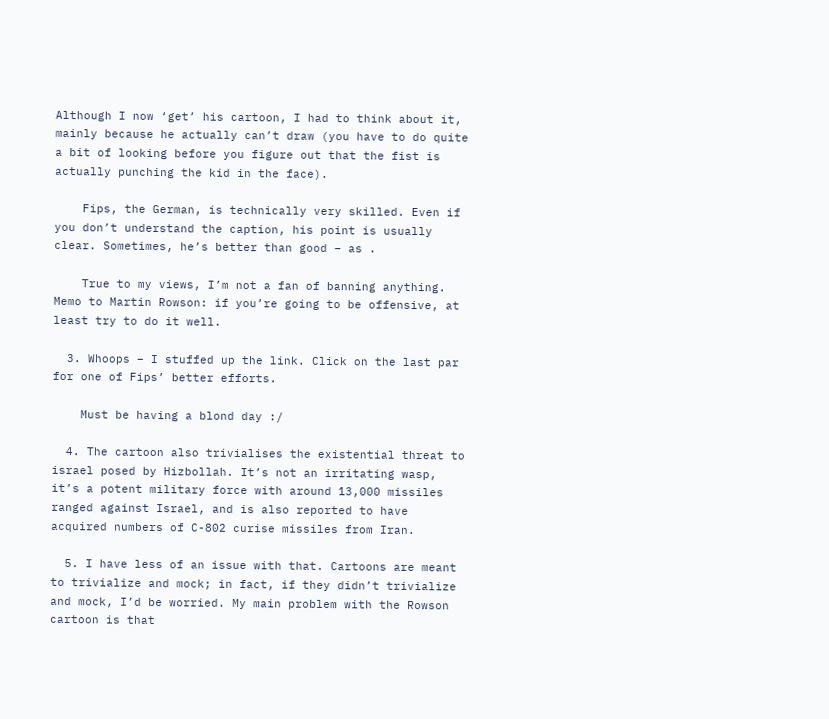Although I now ‘get’ his cartoon, I had to think about it, mainly because he actually can’t draw (you have to do quite a bit of looking before you figure out that the fist is actually punching the kid in the face).

    Fips, the German, is technically very skilled. Even if you don’t understand the caption, his point is usually clear. Sometimes, he’s better than good – as .

    True to my views, I’m not a fan of banning anything. Memo to Martin Rowson: if you’re going to be offensive, at least try to do it well.

  3. Whoops – I stuffed up the link. Click on the last par for one of Fips’ better efforts.

    Must be having a blond day :/

  4. The cartoon also trivialises the existential threat to israel posed by Hizbollah. It’s not an irritating wasp, it’s a potent military force with around 13,000 missiles ranged against Israel, and is also reported to have acquired numbers of C-802 curise missiles from Iran.

  5. I have less of an issue with that. Cartoons are meant to trivialize and mock; in fact, if they didn’t trivialize and mock, I’d be worried. My main problem with the Rowson cartoon is that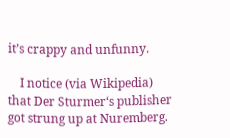it’s crappy and unfunny.

    I notice (via Wikipedia) that Der Sturmer‘s publisher got strung up at Nuremberg.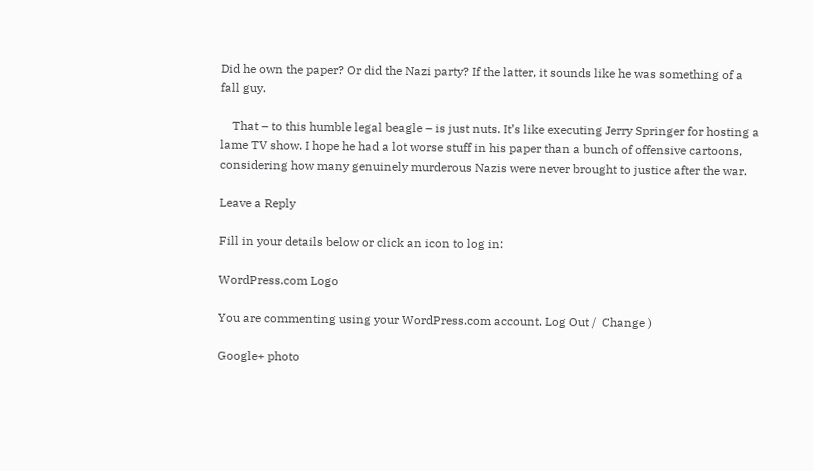Did he own the paper? Or did the Nazi party? If the latter, it sounds like he was something of a fall guy.

    That – to this humble legal beagle – is just nuts. It’s like executing Jerry Springer for hosting a lame TV show. I hope he had a lot worse stuff in his paper than a bunch of offensive cartoons, considering how many genuinely murderous Nazis were never brought to justice after the war.

Leave a Reply

Fill in your details below or click an icon to log in:

WordPress.com Logo

You are commenting using your WordPress.com account. Log Out /  Change )

Google+ photo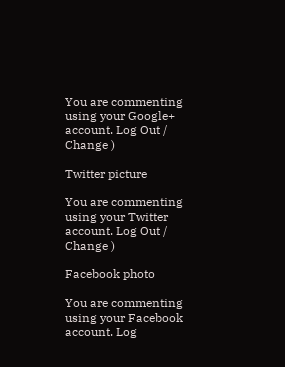You are commenting using your Google+ account. Log Out /  Change )

Twitter picture

You are commenting using your Twitter account. Log Out /  Change )

Facebook photo

You are commenting using your Facebook account. Log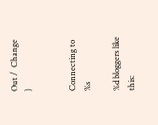Out /  Change )


Connecting to %s

%d bloggers like this: